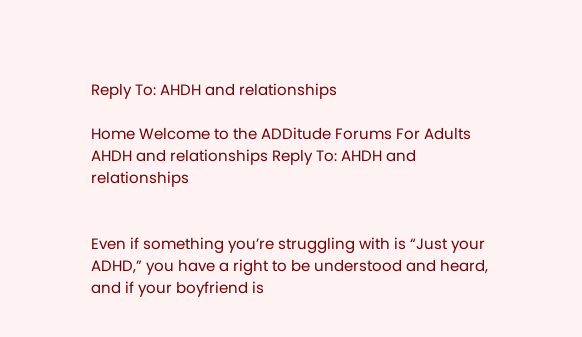Reply To: AHDH and relationships

Home Welcome to the ADDitude Forums For Adults AHDH and relationships Reply To: AHDH and relationships


Even if something you’re struggling with is “Just your ADHD,” you have a right to be understood and heard, and if your boyfriend is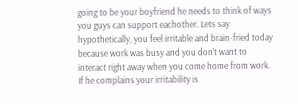going to be your boyfriend he needs to think of ways you guys can support eachother. Lets say hypothetically, you feel irritable and brain-fried today because work was busy and you don’t want to interact right away when you come home from work. If he complains your irritability is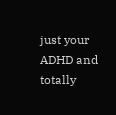just your ADHD and totally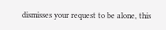dismisses your request to be alone, this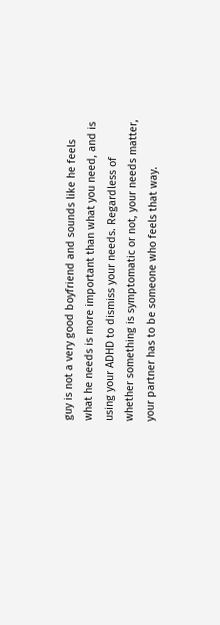guy is not a very good boyfriend and sounds like he feels what he needs is more important than what you need, and is using your ADHD to dismiss your needs. Regardless of whether something is symptomatic or not, your needs matter, your partner has to be someone who feels that way.